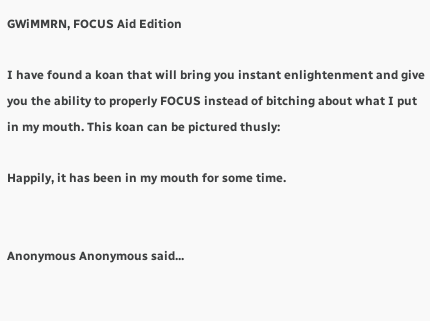GWiMMRN, FOCUS Aid Edition

I have found a koan that will bring you instant enlightenment and give you the ability to properly FOCUS instead of bitching about what I put in my mouth. This koan can be pictured thusly:

Happily, it has been in my mouth for some time.


Anonymous Anonymous said...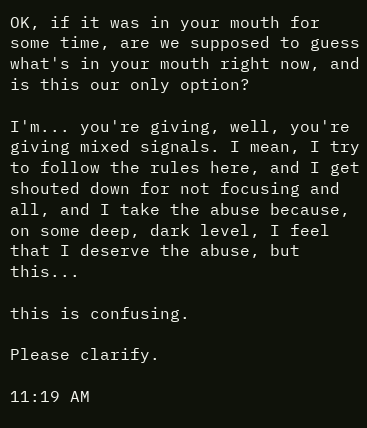OK, if it was in your mouth for some time, are we supposed to guess what's in your mouth right now, and is this our only option?

I'm... you're giving, well, you're giving mixed signals. I mean, I try to follow the rules here, and I get shouted down for not focusing and all, and I take the abuse because, on some deep, dark level, I feel that I deserve the abuse, but this...

this is confusing.

Please clarify.

11:19 AM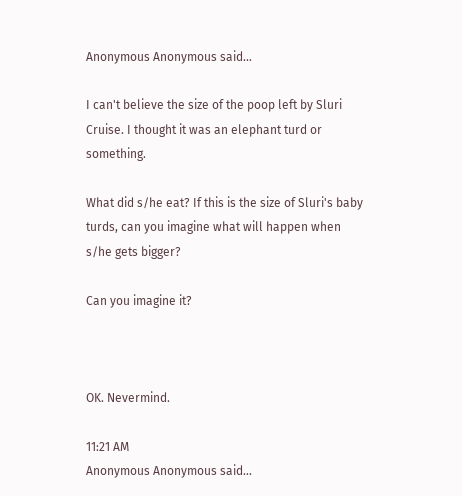Anonymous Anonymous said...

I can't believe the size of the poop left by Sluri Cruise. I thought it was an elephant turd or something.

What did s/he eat? If this is the size of Sluri's baby turds, can you imagine what will happen when s/he gets bigger?

Can you imagine it?



OK. Nevermind.

11:21 AM
Anonymous Anonymous said...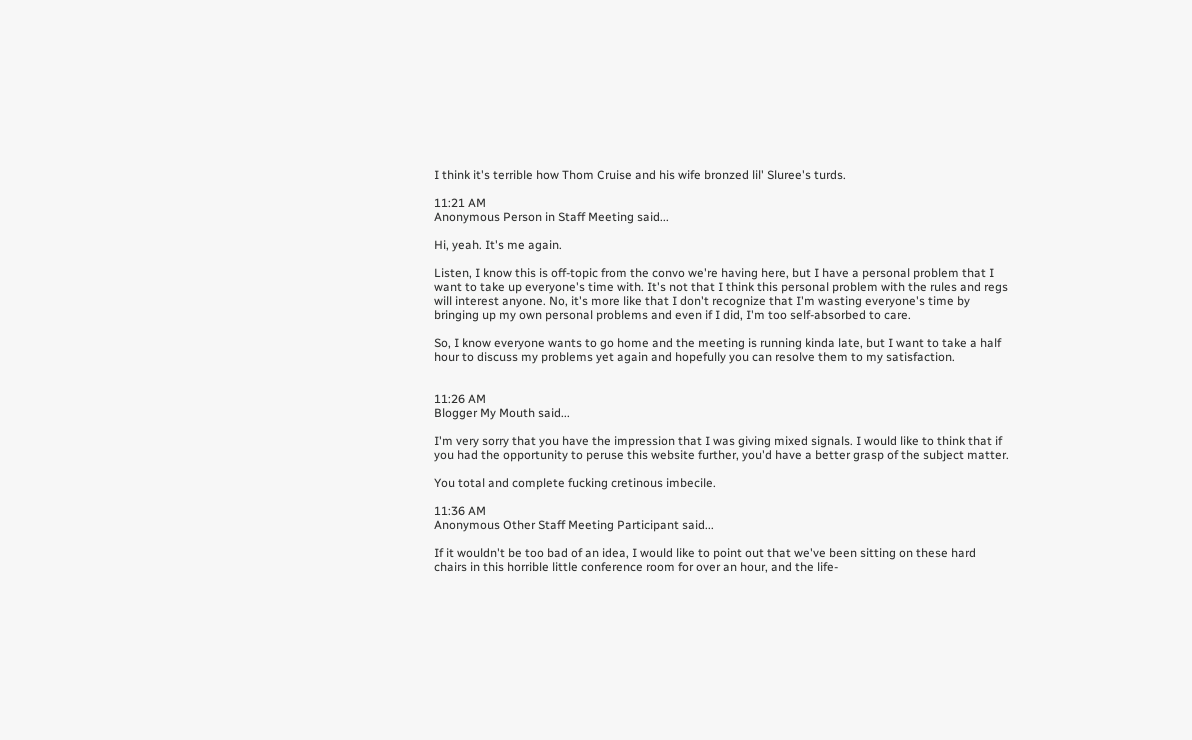I think it's terrible how Thom Cruise and his wife bronzed lil' Sluree's turds.

11:21 AM
Anonymous Person in Staff Meeting said...

Hi, yeah. It's me again.

Listen, I know this is off-topic from the convo we're having here, but I have a personal problem that I want to take up everyone's time with. It's not that I think this personal problem with the rules and regs will interest anyone. No, it's more like that I don't recognize that I'm wasting everyone's time by bringing up my own personal problems and even if I did, I'm too self-absorbed to care.

So, I know everyone wants to go home and the meeting is running kinda late, but I want to take a half hour to discuss my problems yet again and hopefully you can resolve them to my satisfaction.


11:26 AM
Blogger My Mouth said...

I'm very sorry that you have the impression that I was giving mixed signals. I would like to think that if you had the opportunity to peruse this website further, you'd have a better grasp of the subject matter.

You total and complete fucking cretinous imbecile.

11:36 AM
Anonymous Other Staff Meeting Participant said...

If it wouldn't be too bad of an idea, I would like to point out that we've been sitting on these hard chairs in this horrible little conference room for over an hour, and the life-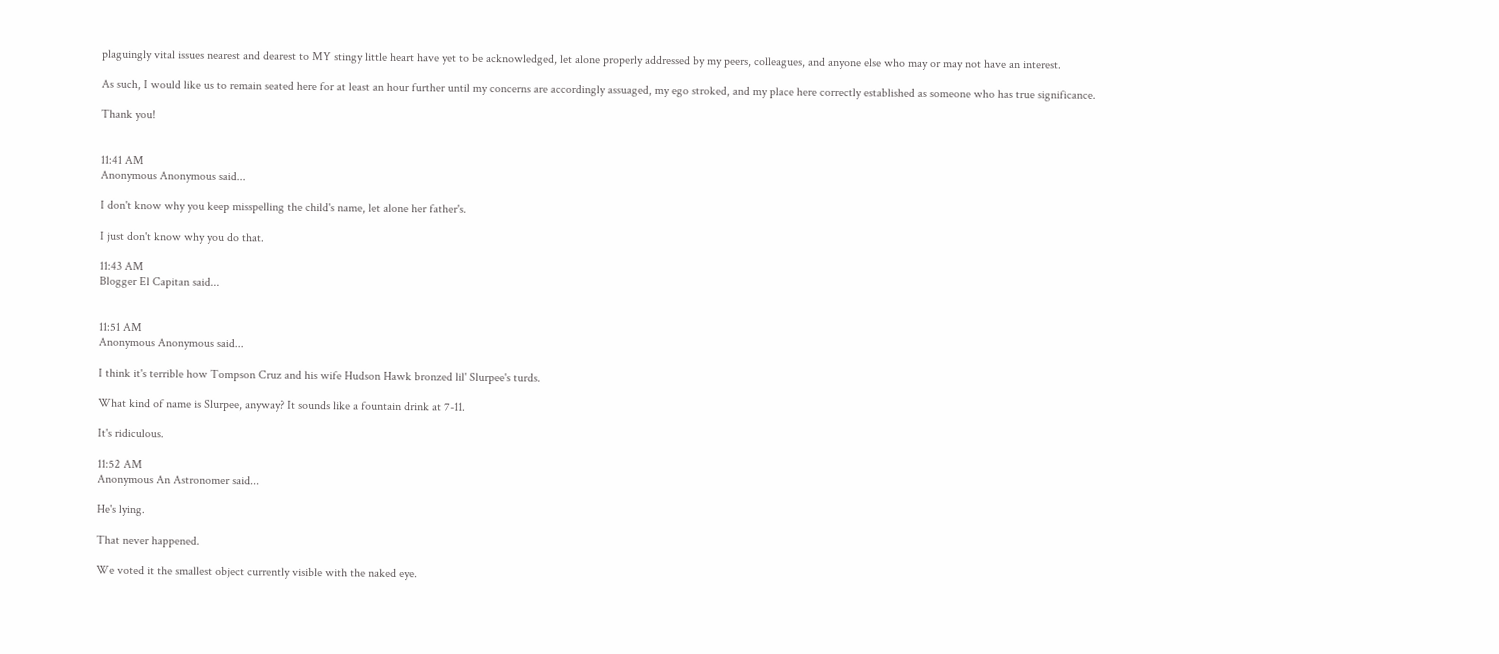plaguingly vital issues nearest and dearest to MY stingy little heart have yet to be acknowledged, let alone properly addressed by my peers, colleagues, and anyone else who may or may not have an interest.

As such, I would like us to remain seated here for at least an hour further until my concerns are accordingly assuaged, my ego stroked, and my place here correctly established as someone who has true significance.

Thank you!


11:41 AM
Anonymous Anonymous said...

I don't know why you keep misspelling the child's name, let alone her father's.

I just don't know why you do that.

11:43 AM
Blogger El Capitan said...


11:51 AM
Anonymous Anonymous said...

I think it's terrible how Tompson Cruz and his wife Hudson Hawk bronzed lil' Slurpee's turds.

What kind of name is Slurpee, anyway? It sounds like a fountain drink at 7-11.

It's ridiculous.

11:52 AM
Anonymous An Astronomer said...

He's lying.

That never happened.

We voted it the smallest object currently visible with the naked eye.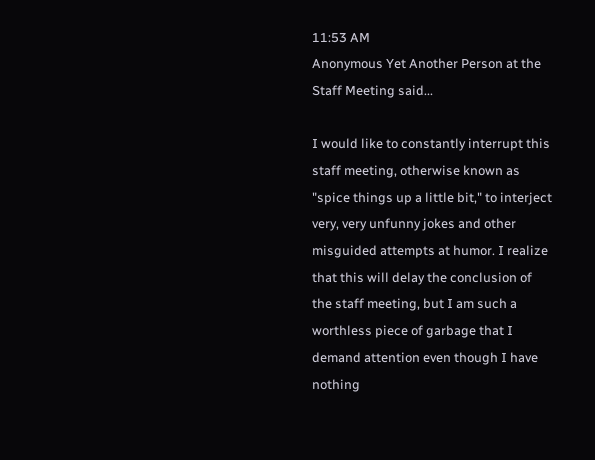11:53 AM
Anonymous Yet Another Person at the Staff Meeting said...

I would like to constantly interrupt this staff meeting, otherwise known as "spice things up a little bit," to interject very, very unfunny jokes and other misguided attempts at humor. I realize that this will delay the conclusion of the staff meeting, but I am such a worthless piece of garbage that I demand attention even though I have nothing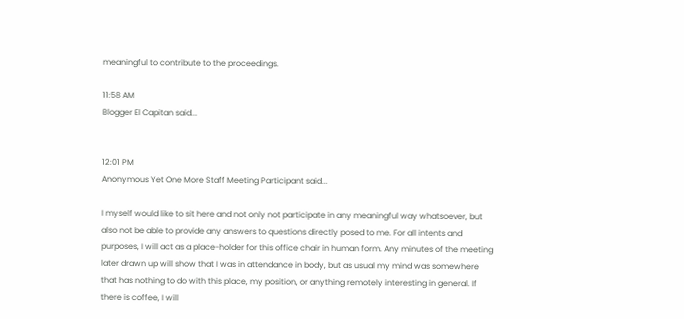meaningful to contribute to the proceedings.

11:58 AM
Blogger El Capitan said...


12:01 PM
Anonymous Yet One More Staff Meeting Participant said...

I myself would like to sit here and not only not participate in any meaningful way whatsoever, but also not be able to provide any answers to questions directly posed to me. For all intents and purposes, I will act as a place-holder for this office chair in human form. Any minutes of the meeting later drawn up will show that I was in attendance in body, but as usual my mind was somewhere that has nothing to do with this place, my position, or anything remotely interesting in general. If there is coffee, I will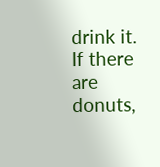drink it. If there are donuts,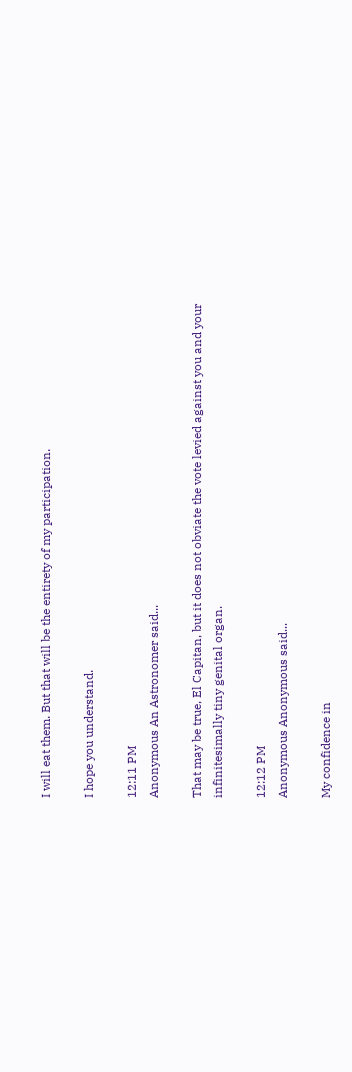I will eat them. But that will be the entirety of my participation.

I hope you understand.

12:11 PM
Anonymous An Astronomer said...

That may be true, El Capitan, but it does not obviate the vote levied against you and your infinitesimally tiny genital organ.

12:12 PM
Anonymous Anonymous said...

My confidence in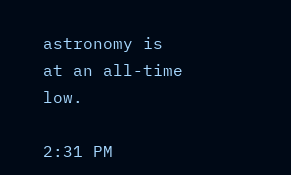astronomy is at an all-time low.

2:31 PM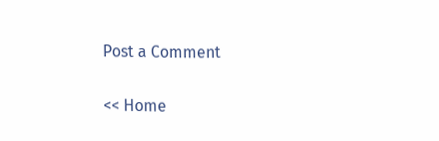Post a Comment

<< Home